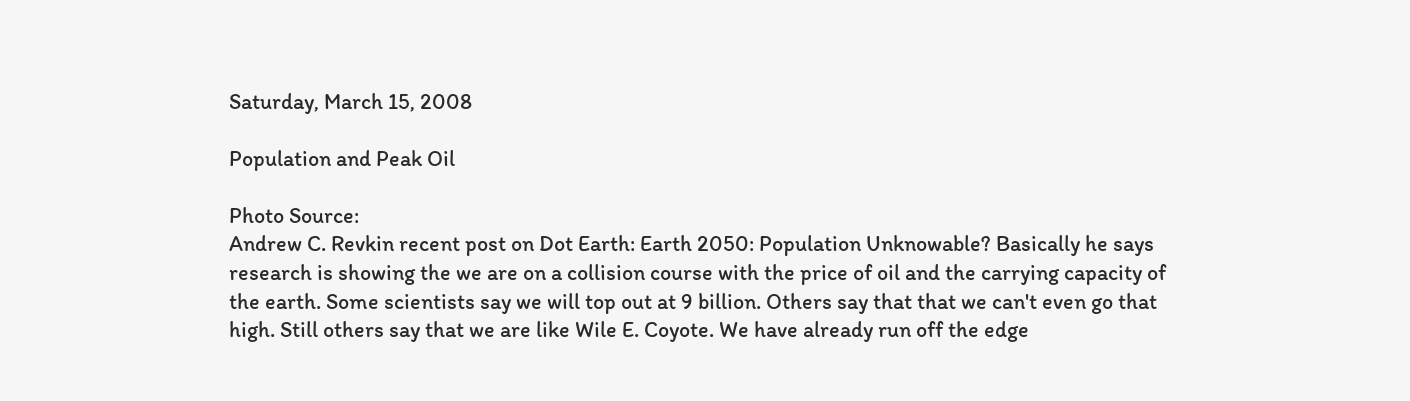Saturday, March 15, 2008

Population and Peak Oil

Photo Source:
Andrew C. Revkin recent post on Dot Earth: Earth 2050: Population Unknowable? Basically he says research is showing the we are on a collision course with the price of oil and the carrying capacity of the earth. Some scientists say we will top out at 9 billion. Others say that that we can't even go that high. Still others say that we are like Wile E. Coyote. We have already run off the edge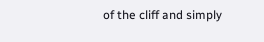of the cliff and simply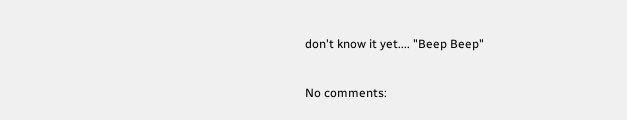don't know it yet.... "Beep Beep"

No comments: